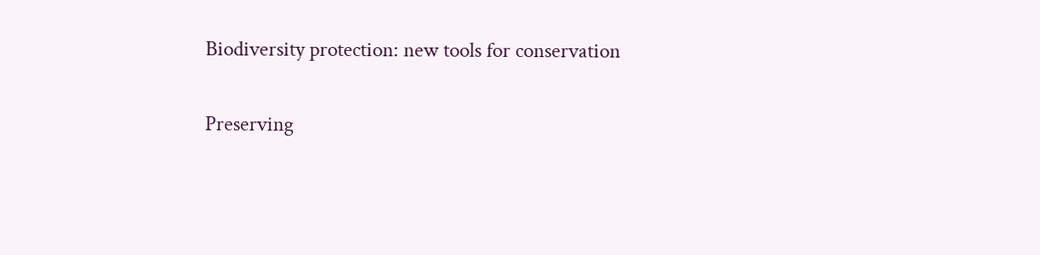Biodiversity protection: new tools for conservation

Preserving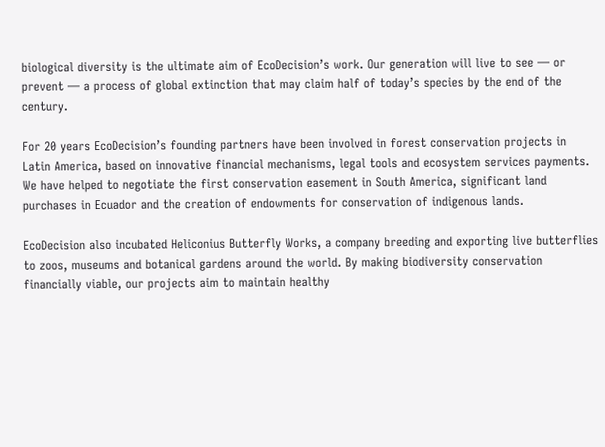biological diversity is the ultimate aim of EcoDecision’s work. Our generation will live to see — or prevent — a process of global extinction that may claim half of today’s species by the end of the century.

For 20 years EcoDecision’s founding partners have been involved in forest conservation projects in Latin America, based on innovative financial mechanisms, legal tools and ecosystem services payments. We have helped to negotiate the first conservation easement in South America, significant land purchases in Ecuador and the creation of endowments for conservation of indigenous lands.

EcoDecision also incubated Heliconius Butterfly Works, a company breeding and exporting live butterflies to zoos, museums and botanical gardens around the world. By making biodiversity conservation financially viable, our projects aim to maintain healthy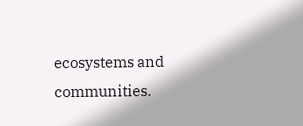ecosystems and communities.